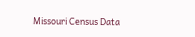Missouri Census Data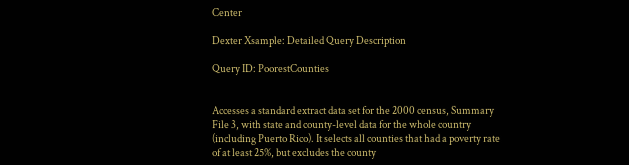Center

Dexter Xsample: Detailed Query Description

Query ID: PoorestCounties


Accesses a standard extract data set for the 2000 census, Summary File 3, with state and county-level data for the whole country (including Puerto Rico). It selects all counties that had a poverty rate of at least 25%, but excludes the county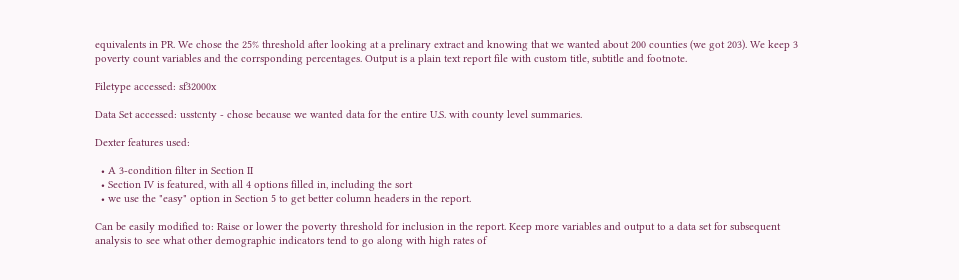equivalents in PR. We chose the 25% threshold after looking at a prelinary extract and knowing that we wanted about 200 counties (we got 203). We keep 3 poverty count variables and the corrsponding percentages. Output is a plain text report file with custom title, subtitle and footnote.

Filetype accessed: sf32000x

Data Set accessed: usstcnty - chose because we wanted data for the entire U.S. with county level summaries.

Dexter features used:

  • A 3-condition filter in Section II
  • Section IV is featured, with all 4 options filled in, including the sort
  • we use the "easy" option in Section 5 to get better column headers in the report.

Can be easily modified to: Raise or lower the poverty threshold for inclusion in the report. Keep more variables and output to a data set for subsequent analysis to see what other demographic indicators tend to go along with high rates of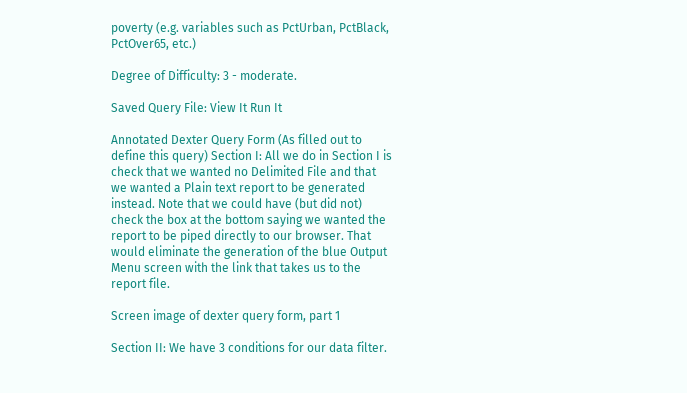poverty (e.g. variables such as PctUrban, PctBlack, PctOver65, etc.)

Degree of Difficulty: 3 - moderate.

Saved Query File: View It Run It

Annotated Dexter Query Form (As filled out to define this query) Section I: All we do in Section I is check that we wanted no Delimited File and that we wanted a Plain text report to be generated instead. Note that we could have (but did not) check the box at the bottom saying we wanted the report to be piped directly to our browser. That would eliminate the generation of the blue Output Menu screen with the link that takes us to the report file.

Screen image of dexter query form, part 1

Section II: We have 3 conditions for our data filter.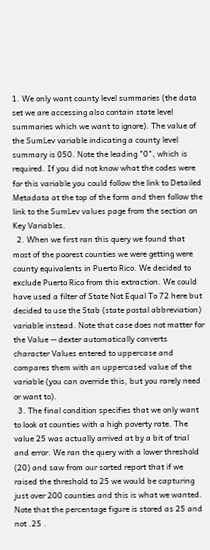1. We only want county level summaries (the data set we are accessing also contain state level summaries which we want to ignore). The value of the SumLev variable indicating a county level summary is 050. Note the leading "0", which is required. If you did not know what the codes were for this variable you could follow the link to Detailed Metadata at the top of the form and then follow the link to the SumLev values page from the section on Key Variables.
  2. When we first ran this query we found that most of the poorest counties we were getting were county equivalents in Puerto Rico. We decided to exclude Puerto Rico from this extraction. We could have used a filter of State Not Equal To 72 here but decided to use the Stab (state postal abbreviation) variable instead. Note that case does not matter for the Value -- dexter automatically converts character Values entered to uppercase and compares them with an uppercased value of the variable (you can override this, but you rarely need or want to).
  3. The final condition specifies that we only want to look at counties with a high poverty rate. The value 25 was actually arrived at by a bit of trial and error. We ran the query with a lower threshold (20) and saw from our sorted report that if we raised the threshold to 25 we would be capturing just over 200 counties and this is what we wanted. Note that the percentage figure is stored as 25 and not .25 .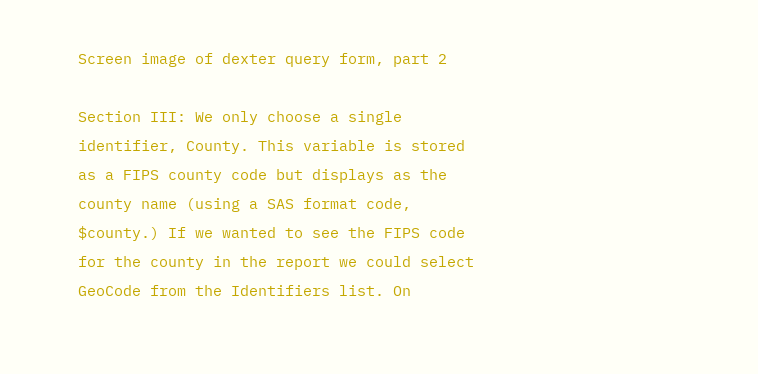Screen image of dexter query form, part 2

Section III: We only choose a single identifier, County. This variable is stored as a FIPS county code but displays as the county name (using a SAS format code, $county.) If we wanted to see the FIPS code for the county in the report we could select GeoCode from the Identifiers list. On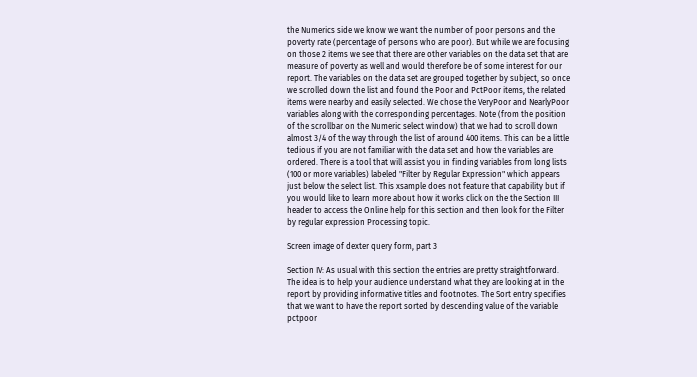the Numerics side we know we want the number of poor persons and the poverty rate (percentage of persons who are poor). But while we are focusing on those 2 items we see that there are other variables on the data set that are measure of poverty as well and would therefore be of some interest for our report. The variables on the data set are grouped together by subject, so once we scrolled down the list and found the Poor and PctPoor items, the related items were nearby and easily selected. We chose the VeryPoor and NearlyPoor variables along with the corresponding percentages. Note (from the position of the scrollbar on the Numeric select window) that we had to scroll down almost 3/4 of the way through the list of around 400 items. This can be a little tedious if you are not familiar with the data set and how the variables are ordered. There is a tool that will assist you in finding variables from long lists (100 or more variables) labeled "Filter by Regular Expression" which appears just below the select list. This xsample does not feature that capability but if you would like to learn more about how it works click on the the Section III header to access the Online help for this section and then look for the Filter by regular expression Processing topic.

Screen image of dexter query form, part 3

Section IV: As usual with this section the entries are pretty straightforward. The idea is to help your audience understand what they are looking at in the report by providing informative titles and footnotes. The Sort entry specifies that we want to have the report sorted by descending value of the variable pctpoor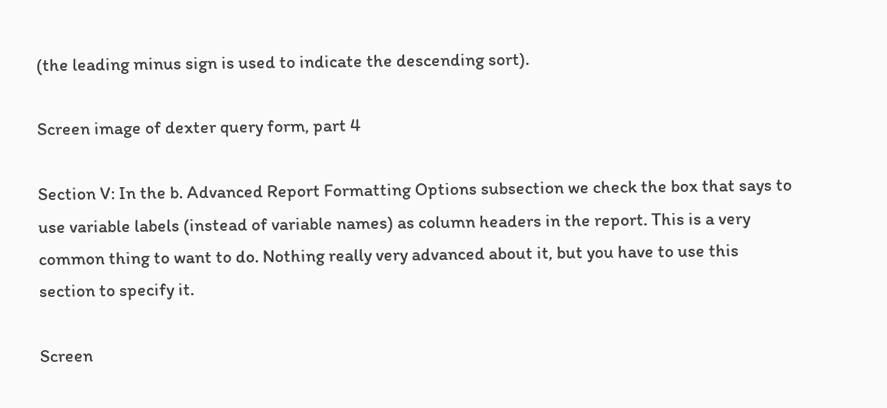(the leading minus sign is used to indicate the descending sort).

Screen image of dexter query form, part 4

Section V: In the b. Advanced Report Formatting Options subsection we check the box that says to use variable labels (instead of variable names) as column headers in the report. This is a very common thing to want to do. Nothing really very advanced about it, but you have to use this section to specify it.

Screen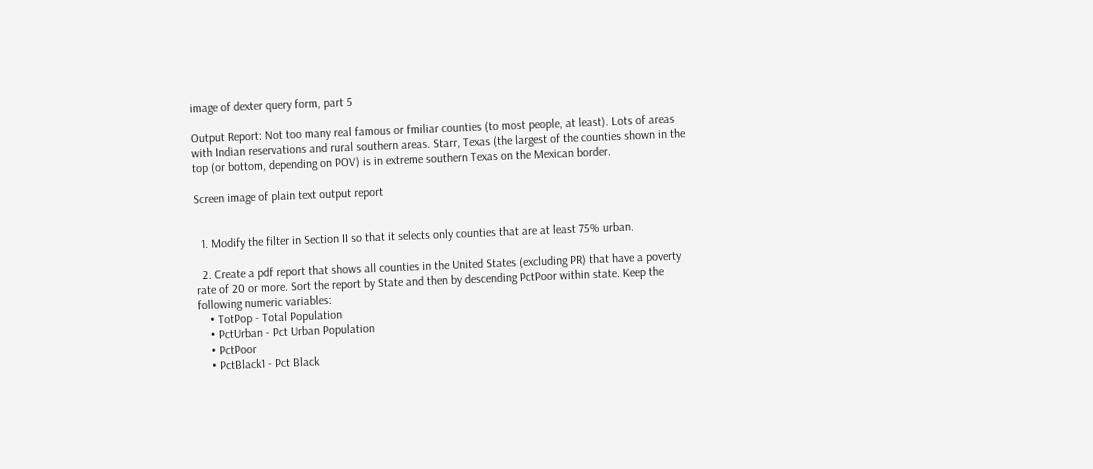image of dexter query form, part 5

Output Report: Not too many real famous or fmiliar counties (to most people, at least). Lots of areas with Indian reservations and rural southern areas. Starr, Texas (the largest of the counties shown in the top (or bottom, depending on POV) is in extreme southern Texas on the Mexican border.

Screen image of plain text output report


  1. Modify the filter in Section II so that it selects only counties that are at least 75% urban.

  2. Create a pdf report that shows all counties in the United States (excluding PR) that have a poverty rate of 20 or more. Sort the report by State and then by descending PctPoor within state. Keep the following numeric variables:
    • TotPop - Total Population
    • PctUrban - Pct Urban Population
    • PctPoor
    • PctBlack1 - Pct Black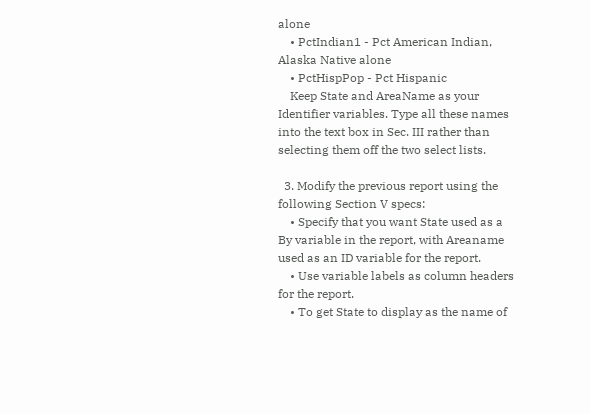alone
    • PctIndian1 - Pct American Indian, Alaska Native alone
    • PctHispPop - Pct Hispanic
    Keep State and AreaName as your Identifier variables. Type all these names into the text box in Sec. III rather than selecting them off the two select lists.

  3. Modify the previous report using the following Section V specs:
    • Specify that you want State used as a By variable in the report, with Areaname used as an ID variable for the report.
    • Use variable labels as column headers for the report.
    • To get State to display as the name of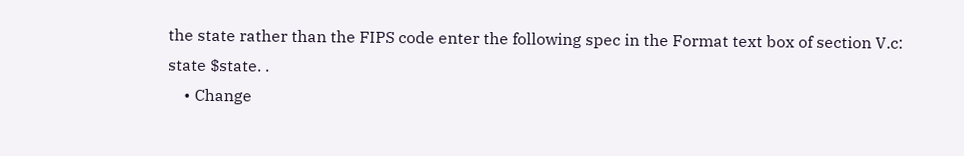the state rather than the FIPS code enter the following spec in the Format text box of section V.c: state $state. .
    • Change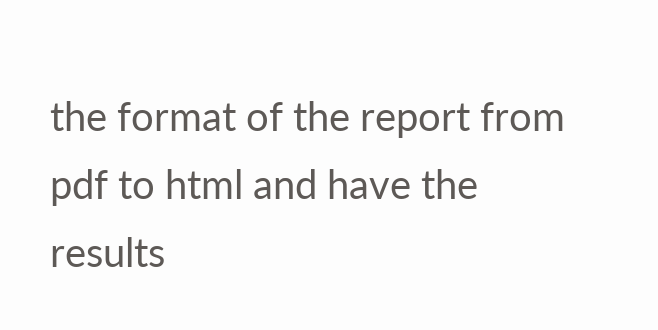the format of the report from pdf to html and have the results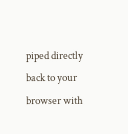piped directly back to your browser with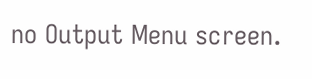no Output Menu screen.